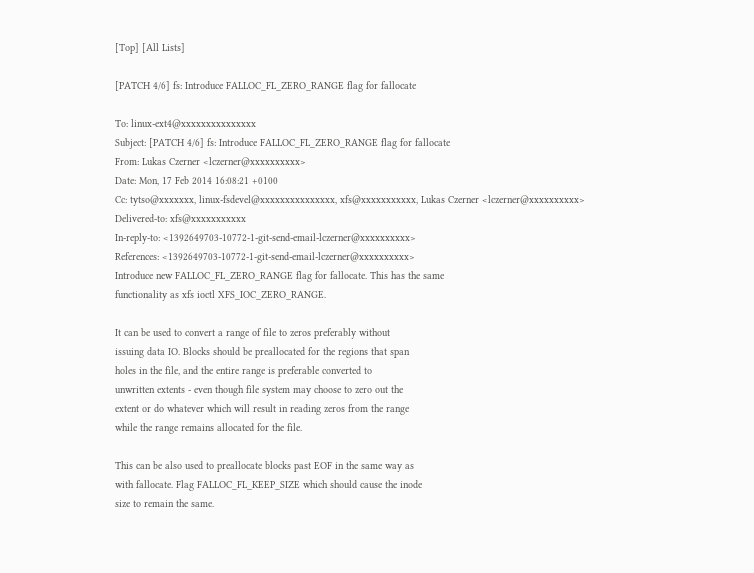[Top] [All Lists]

[PATCH 4/6] fs: Introduce FALLOC_FL_ZERO_RANGE flag for fallocate

To: linux-ext4@xxxxxxxxxxxxxxx
Subject: [PATCH 4/6] fs: Introduce FALLOC_FL_ZERO_RANGE flag for fallocate
From: Lukas Czerner <lczerner@xxxxxxxxxx>
Date: Mon, 17 Feb 2014 16:08:21 +0100
Cc: tytso@xxxxxxx, linux-fsdevel@xxxxxxxxxxxxxxx, xfs@xxxxxxxxxxx, Lukas Czerner <lczerner@xxxxxxxxxx>
Delivered-to: xfs@xxxxxxxxxxx
In-reply-to: <1392649703-10772-1-git-send-email-lczerner@xxxxxxxxxx>
References: <1392649703-10772-1-git-send-email-lczerner@xxxxxxxxxx>
Introduce new FALLOC_FL_ZERO_RANGE flag for fallocate. This has the same
functionality as xfs ioctl XFS_IOC_ZERO_RANGE.

It can be used to convert a range of file to zeros preferably without
issuing data IO. Blocks should be preallocated for the regions that span
holes in the file, and the entire range is preferable converted to
unwritten extents - even though file system may choose to zero out the
extent or do whatever which will result in reading zeros from the range
while the range remains allocated for the file.

This can be also used to preallocate blocks past EOF in the same way as
with fallocate. Flag FALLOC_FL_KEEP_SIZE which should cause the inode
size to remain the same.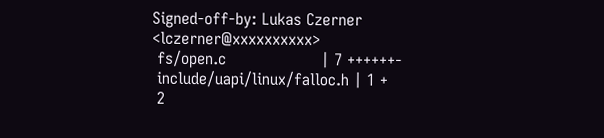Signed-off-by: Lukas Czerner <lczerner@xxxxxxxxxx>
 fs/open.c                   | 7 ++++++-
 include/uapi/linux/falloc.h | 1 +
 2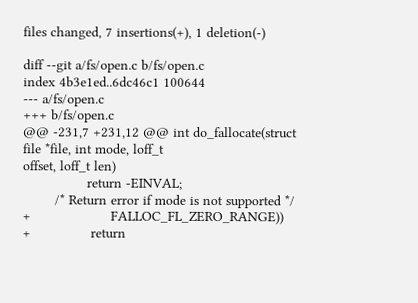files changed, 7 insertions(+), 1 deletion(-)

diff --git a/fs/open.c b/fs/open.c
index 4b3e1ed..6dc46c1 100644
--- a/fs/open.c
+++ b/fs/open.c
@@ -231,7 +231,12 @@ int do_fallocate(struct file *file, int mode, loff_t
offset, loff_t len)
                return -EINVAL;
        /* Return error if mode is not supported */
+                    FALLOC_FL_ZERO_RANGE))
+               return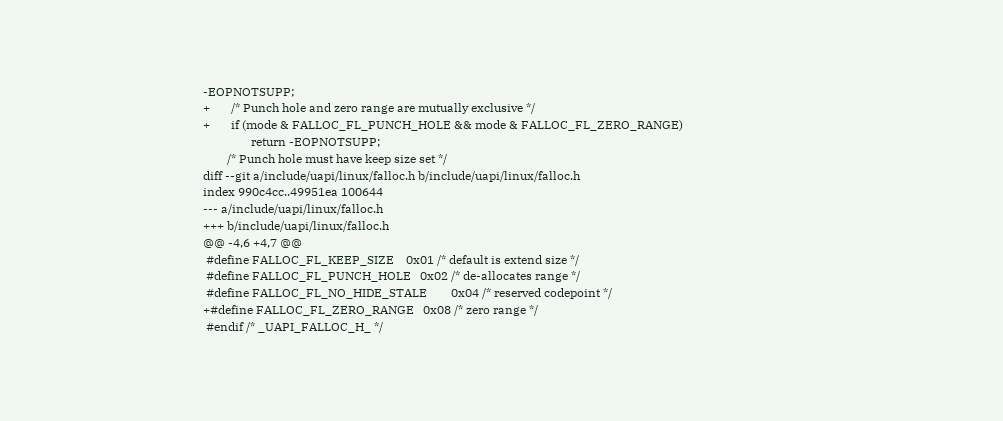-EOPNOTSUPP;
+       /* Punch hole and zero range are mutually exclusive */
+       if (mode & FALLOC_FL_PUNCH_HOLE && mode & FALLOC_FL_ZERO_RANGE)
                return -EOPNOTSUPP;
        /* Punch hole must have keep size set */
diff --git a/include/uapi/linux/falloc.h b/include/uapi/linux/falloc.h
index 990c4cc..49951ea 100644
--- a/include/uapi/linux/falloc.h
+++ b/include/uapi/linux/falloc.h
@@ -4,6 +4,7 @@
 #define FALLOC_FL_KEEP_SIZE    0x01 /* default is extend size */
 #define FALLOC_FL_PUNCH_HOLE   0x02 /* de-allocates range */
 #define FALLOC_FL_NO_HIDE_STALE        0x04 /* reserved codepoint */
+#define FALLOC_FL_ZERO_RANGE   0x08 /* zero range */
 #endif /* _UAPI_FALLOC_H_ */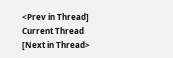<Prev in Thread] Current Thread [Next in Thread>